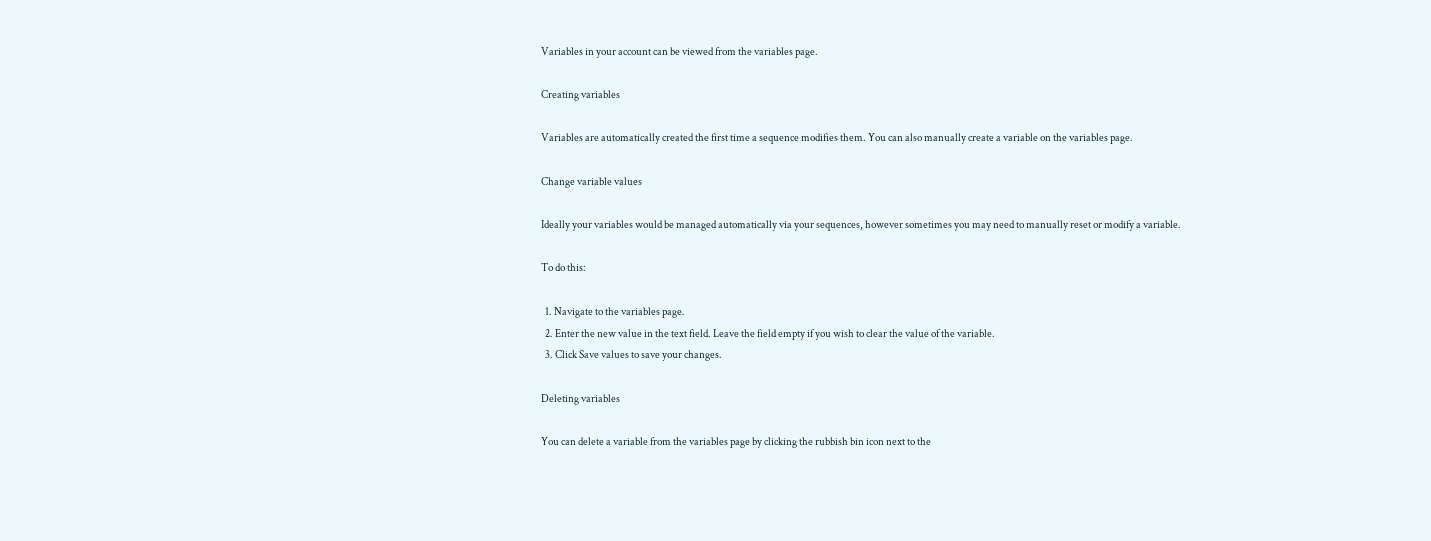Variables in your account can be viewed from the variables page.

Creating variables

Variables are automatically created the first time a sequence modifies them. You can also manually create a variable on the variables page.

Change variable values

Ideally your variables would be managed automatically via your sequences, however sometimes you may need to manually reset or modify a variable.

To do this:

  1. Navigate to the variables page.
  2. Enter the new value in the text field. Leave the field empty if you wish to clear the value of the variable.
  3. Click Save values to save your changes.

Deleting variables

You can delete a variable from the variables page by clicking the rubbish bin icon next to the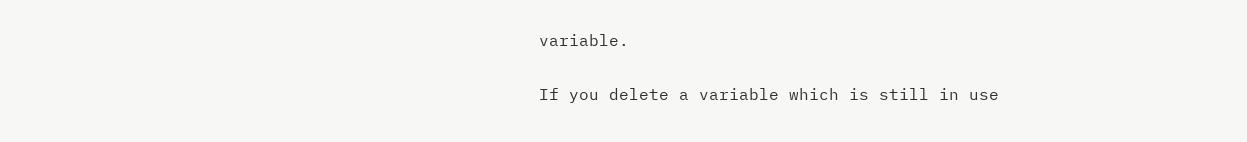variable.

If you delete a variable which is still in use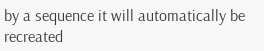by a sequence it will automatically be recreated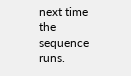next time the sequence runs.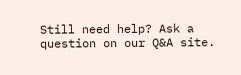Still need help? Ask a question on our Q&A site.